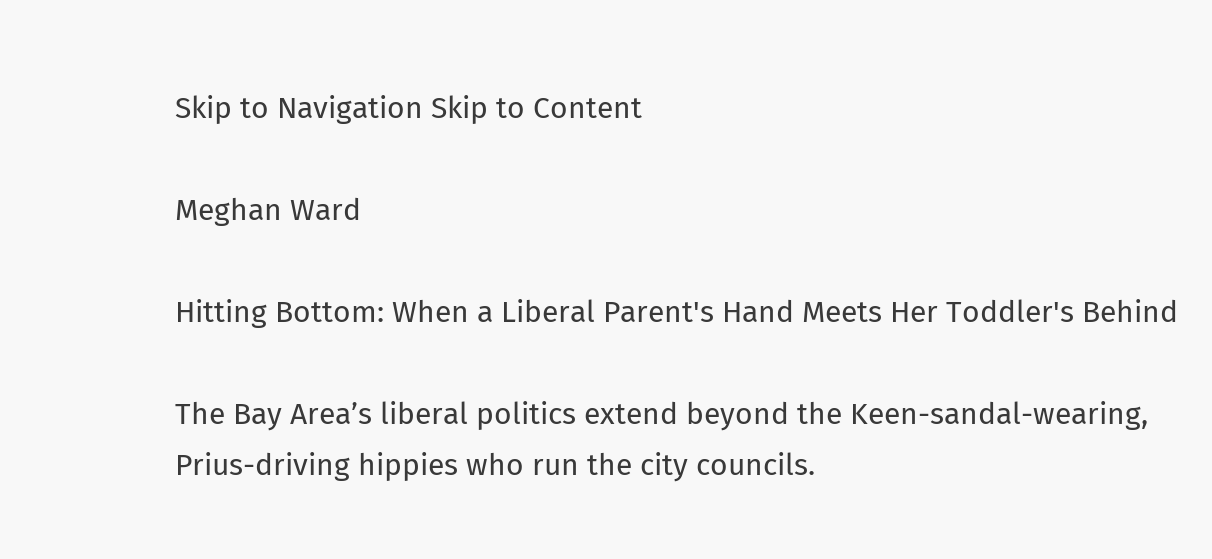Skip to Navigation Skip to Content

Meghan Ward

Hitting Bottom: When a Liberal Parent's Hand Meets Her Toddler's Behind

The Bay Area’s liberal politics extend beyond the Keen-sandal-wearing, Prius-driving hippies who run the city councils.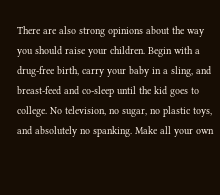There are also strong opinions about the way you should raise your children. Begin with a drug-free birth, carry your baby in a sling, and breast-feed and co-sleep until the kid goes to college. No television, no sugar, no plastic toys, and absolutely no spanking. Make all your own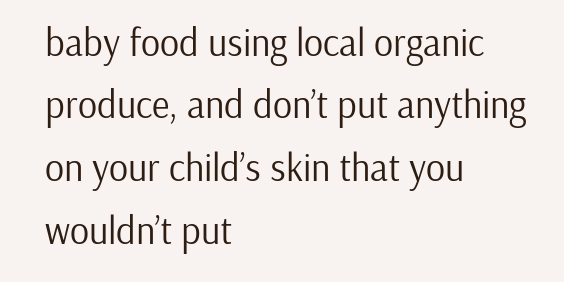baby food using local organic produce, and don’t put anything on your child’s skin that you wouldn’t put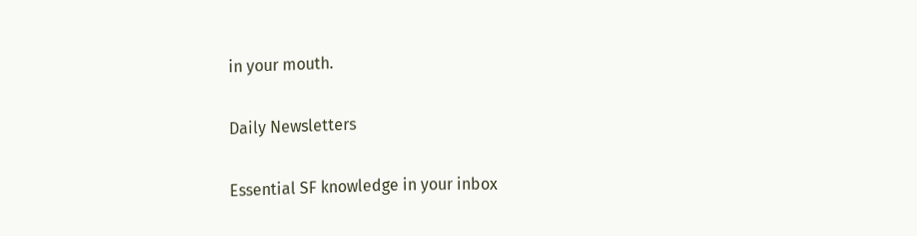in your mouth.

Daily Newsletters

Essential SF knowledge in your inbox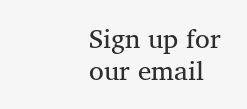Sign up for our email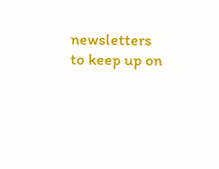newsletters to keep up on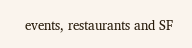events, restaurants and SF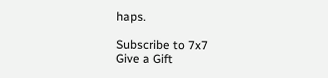haps.

Subscribe to 7x7
Give a Gift